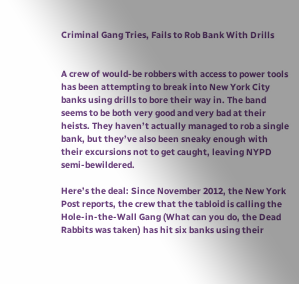Criminal Gang Tries, Fails to Rob Bank With Drills


A crew of would-be robbers with access to power tools has been attempting to break into New York City banks using drills to bore their way in. The band seems to be both very good and very bad at their heists. They haven’t actually managed to rob a single bank, but they’ve also been sneaky enough with their excursions not to get caught, leaving NYPD semi-bewildered.

Here’s the deal: Since November 2012, the New York Post reports, the crew that the tabloid is calling the Hole-in-the-Wall Gang (What can you do, the Dead Rabbits was taken) has hit six banks using their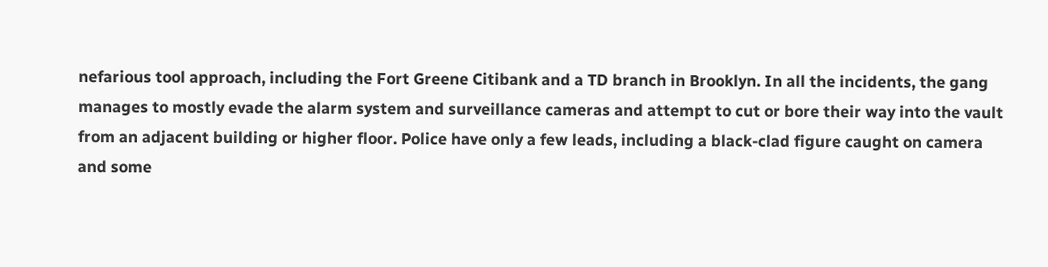nefarious tool approach, including the Fort Greene Citibank and a TD branch in Brooklyn. In all the incidents, the gang manages to mostly evade the alarm system and surveillance cameras and attempt to cut or bore their way into the vault from an adjacent building or higher floor. Police have only a few leads, including a black-clad figure caught on camera and some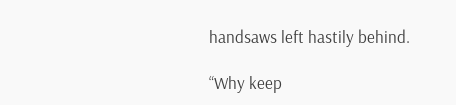handsaws left hastily behind.

“Why keep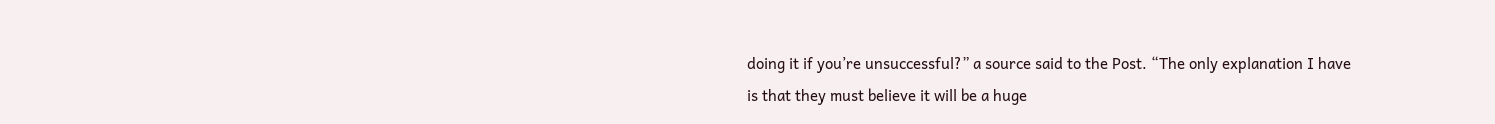doing it if you’re unsuccessful?” a source said to the Post. “The only explanation I have is that they must believe it will be a huge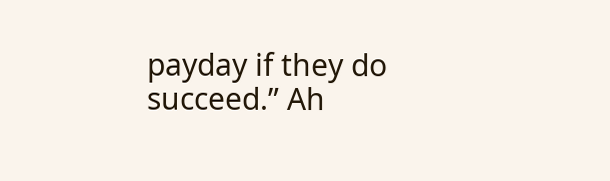payday if they do succeed.” Ah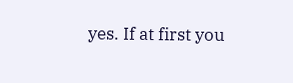yes. If at first you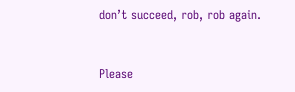don’t succeed, rob, rob again.


Please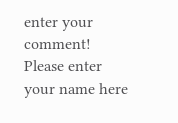enter your comment!
Please enter your name here